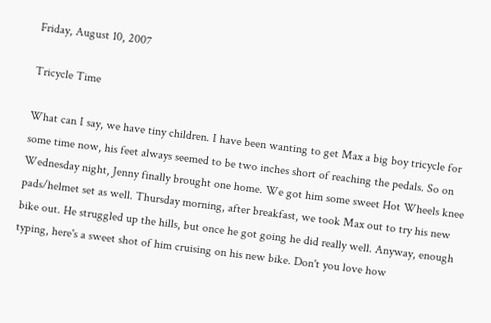Friday, August 10, 2007

Tricycle Time

What can I say, we have tiny children. I have been wanting to get Max a big boy tricycle for some time now, his feet always seemed to be two inches short of reaching the pedals. So on Wednesday night, Jenny finally brought one home. We got him some sweet Hot Wheels knee pads/helmet set as well. Thursday morning, after breakfast, we took Max out to try his new bike out. He struggled up the hills, but once he got going he did really well. Anyway, enough typing, here's a sweet shot of him cruising on his new bike. Don't you love how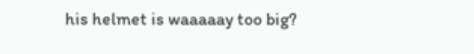his helmet is waaaaay too big?